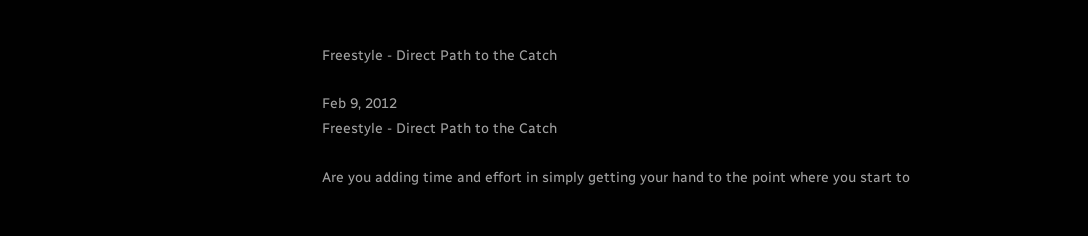Freestyle - Direct Path to the Catch

Feb 9, 2012
Freestyle - Direct Path to the Catch

Are you adding time and effort in simply getting your hand to the point where you start to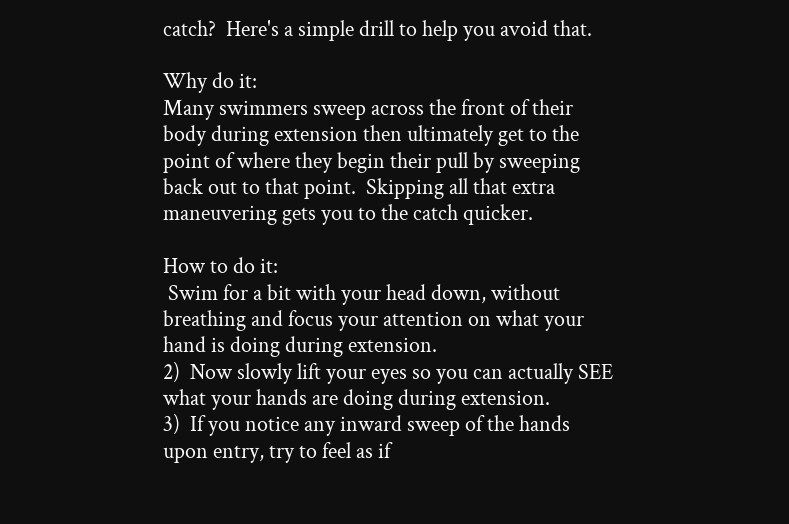catch?  Here's a simple drill to help you avoid that.

Why do it:
Many swimmers sweep across the front of their body during extension then ultimately get to the point of where they begin their pull by sweeping back out to that point.  Skipping all that extra maneuvering gets you to the catch quicker.

How to do it:
 Swim for a bit with your head down, without breathing and focus your attention on what your hand is doing during extension.
2)  Now slowly lift your eyes so you can actually SEE what your hands are doing during extension.
3)  If you notice any inward sweep of the hands upon entry, try to feel as if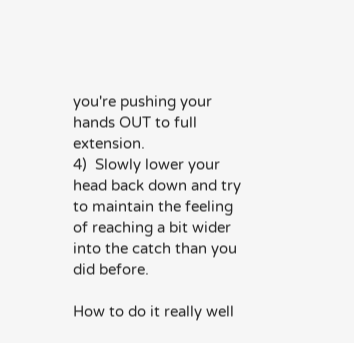you're pushing your hands OUT to full extension.
4)  Slowly lower your head back down and try to maintain the feeling of reaching a bit wider into the catch than you did before.

How to do it really well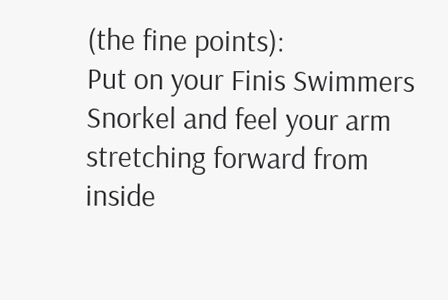(the fine points):
Put on your Finis Swimmers Snorkel and feel your arm stretching forward from inside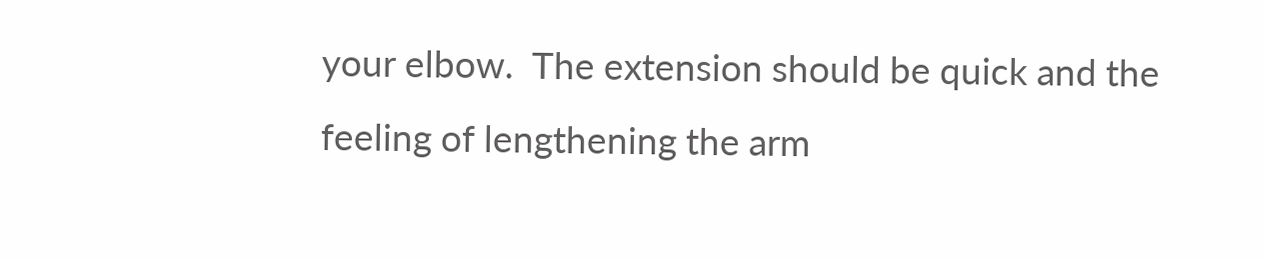your elbow.  The extension should be quick and the feeling of lengthening the arm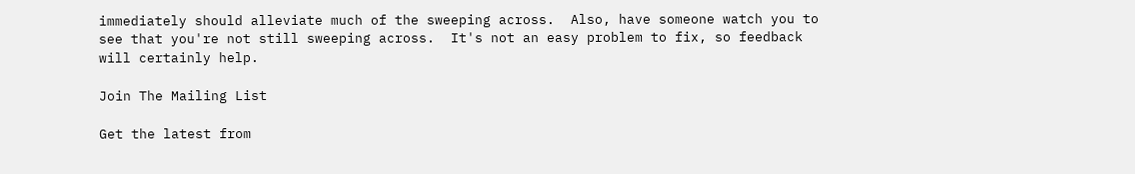immediately should alleviate much of the sweeping across.  Also, have someone watch you to see that you're not still sweeping across.  It's not an easy problem to fix, so feedback will certainly help.

Join The Mailing List

Get the latest from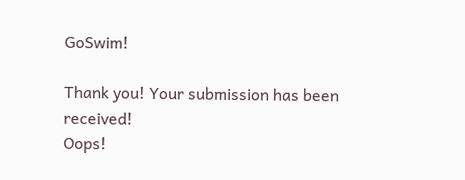GoSwim!

Thank you! Your submission has been received!
Oops!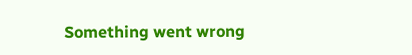Something went wrong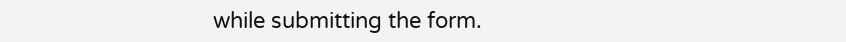while submitting the form.